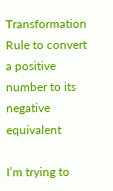Transformation Rule to convert a positive number to its negative equivalent

I’m trying to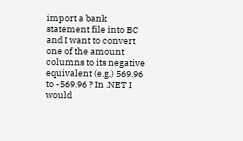import a bank statement file into BC and I want to convert one of the amount columns to its negative equivalent (e.g.) 569.96 to -569.96 ? In .NET I would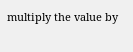multiply the value by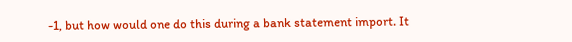-1, but how would one do this during a bank statement import. It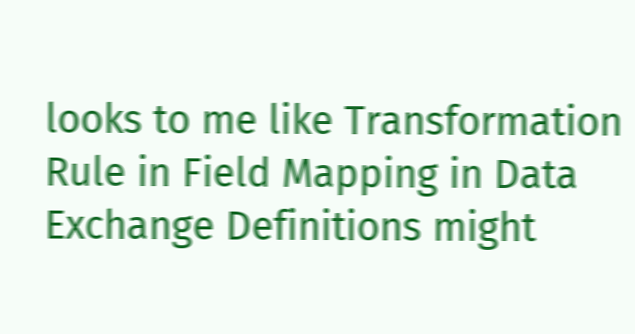looks to me like Transformation Rule in Field Mapping in Data Exchange Definitions might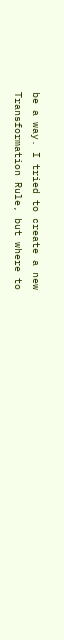be a way. I tried to create a new Transformation Rule, but where to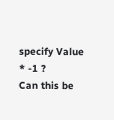specify Value * -1 ?
Can this be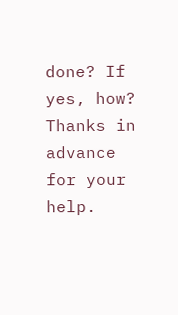done? If yes, how? Thanks in advance for your help.